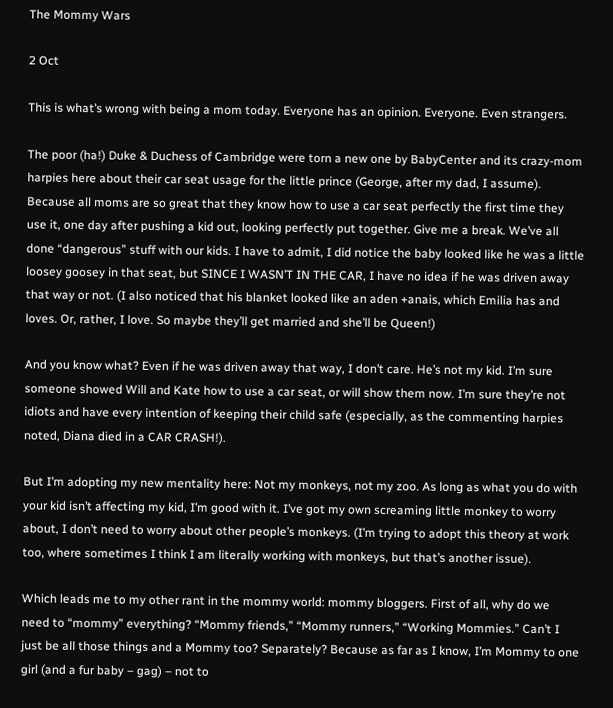The Mommy Wars

2 Oct

This is what’s wrong with being a mom today. Everyone has an opinion. Everyone. Even strangers.

The poor (ha!) Duke & Duchess of Cambridge were torn a new one by BabyCenter and its crazy-mom harpies here about their car seat usage for the little prince (George, after my dad, I assume). Because all moms are so great that they know how to use a car seat perfectly the first time they use it, one day after pushing a kid out, looking perfectly put together. Give me a break. We’ve all done “dangerous” stuff with our kids. I have to admit, I did notice the baby looked like he was a little loosey goosey in that seat, but SINCE I WASN’T IN THE CAR, I have no idea if he was driven away that way or not. (I also noticed that his blanket looked like an aden +anais, which Emilia has and loves. Or, rather, I love. So maybe they’ll get married and she’ll be Queen!)

And you know what? Even if he was driven away that way, I don’t care. He’s not my kid. I’m sure someone showed Will and Kate how to use a car seat, or will show them now. I’m sure they’re not idiots and have every intention of keeping their child safe (especially, as the commenting harpies noted, Diana died in a CAR CRASH!).

But I’m adopting my new mentality here: Not my monkeys, not my zoo. As long as what you do with your kid isn’t affecting my kid, I’m good with it. I’ve got my own screaming little monkey to worry about, I don’t need to worry about other people’s monkeys. (I’m trying to adopt this theory at work too, where sometimes I think I am literally working with monkeys, but that’s another issue).

Which leads me to my other rant in the mommy world: mommy bloggers. First of all, why do we need to “mommy” everything? “Mommy friends,” “Mommy runners,” “Working Mommies.” Can’t I just be all those things and a Mommy too? Separately? Because as far as I know, I’m Mommy to one girl (and a fur baby – gag) – not to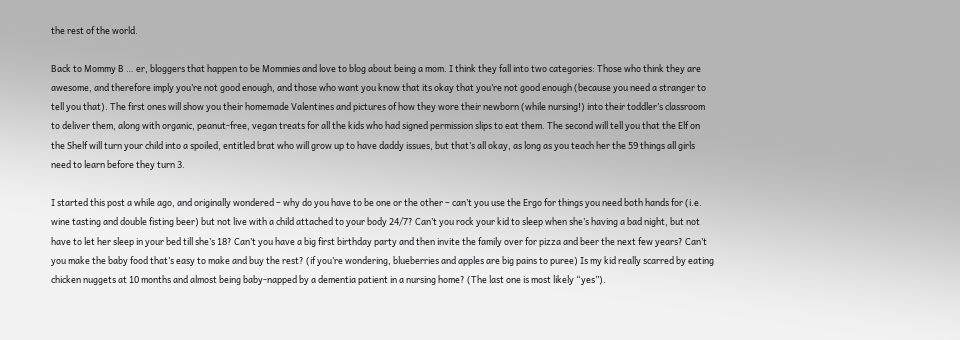the rest of the world.

Back to Mommy B … er, bloggers that happen to be Mommies and love to blog about being a mom. I think they fall into two categories: Those who think they are awesome, and therefore imply you’re not good enough, and those who want you know that its okay that you’re not good enough (because you need a stranger to tell you that). The first ones will show you their homemade Valentines and pictures of how they wore their newborn (while nursing!) into their toddler’s classroom to deliver them, along with organic, peanut-free, vegan treats for all the kids who had signed permission slips to eat them. The second will tell you that the Elf on the Shelf will turn your child into a spoiled, entitled brat who will grow up to have daddy issues, but that’s all okay, as long as you teach her the 59 things all girls need to learn before they turn 3.

I started this post a while ago, and originally wondered – why do you have to be one or the other – can’t you use the Ergo for things you need both hands for (i.e. wine tasting and double fisting beer) but not live with a child attached to your body 24/7? Can’t you rock your kid to sleep when she’s having a bad night, but not have to let her sleep in your bed till she’s 18? Can’t you have a big first birthday party and then invite the family over for pizza and beer the next few years? Can’t you make the baby food that’s easy to make and buy the rest? (if you’re wondering, blueberries and apples are big pains to puree) Is my kid really scarred by eating chicken nuggets at 10 months and almost being baby-napped by a dementia patient in a nursing home? (The last one is most likely “yes”).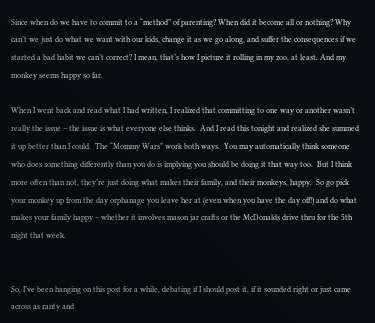Since when do we have to commit to a “method” of parenting? When did it become all or nothing? Why can’t we just do what we want with our kids, change it as we go along, and suffer the consequences if we started a bad habit we can’t correct? I mean, that’s how I picture it rolling in my zoo, at least. And my monkey seems happy so far.

When I went back and read what I had written, I realized that committing to one way or another wasn’t really the issue – the issue is what everyone else thinks.  And I read this tonight and realized she summed it up better than I could.  The “Mommy Wars” work both ways.  You may automatically think someone who does something differently than you do is implying you should be doing it that way too.  But I think more often than not, they’re just doing what makes their family, and their monkeys, happy.  So go pick your monkey up from the day orphanage you leave her at (even when you have the day off!) and do what makes your family happy – whether it involves mason jar crafts or the McDonalds drive thru for the 5th night that week.


So, I’ve been hanging on this post for a while, debating if I should post it, if it sounded right or just came across as ranty and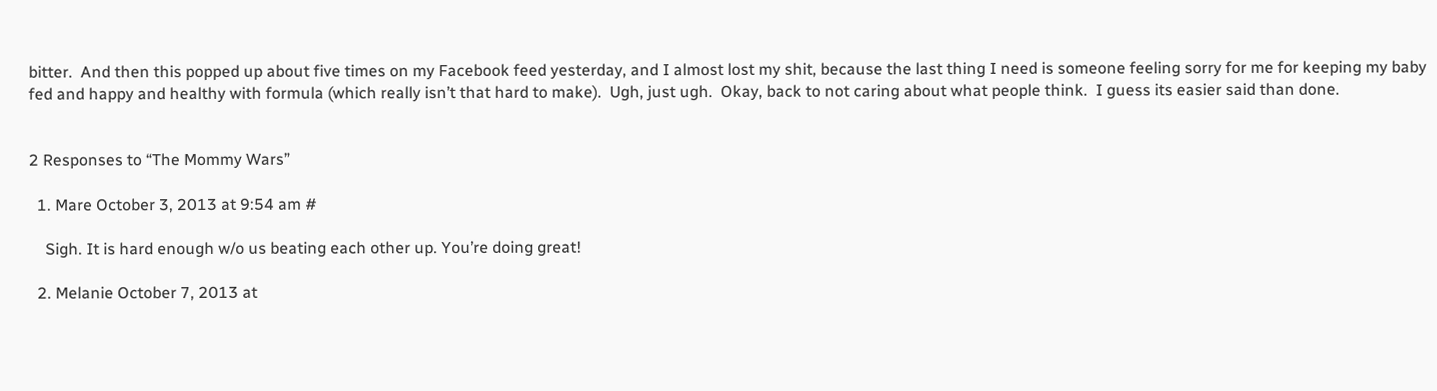bitter.  And then this popped up about five times on my Facebook feed yesterday, and I almost lost my shit, because the last thing I need is someone feeling sorry for me for keeping my baby fed and happy and healthy with formula (which really isn’t that hard to make).  Ugh, just ugh.  Okay, back to not caring about what people think.  I guess its easier said than done.


2 Responses to “The Mommy Wars”

  1. Mare October 3, 2013 at 9:54 am #

    Sigh. It is hard enough w/o us beating each other up. You’re doing great!

  2. Melanie October 7, 2013 at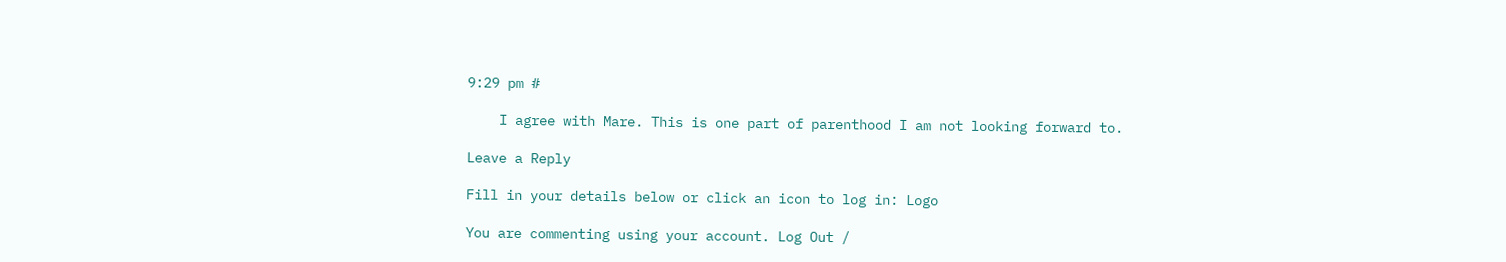9:29 pm #

    I agree with Mare. This is one part of parenthood I am not looking forward to.

Leave a Reply

Fill in your details below or click an icon to log in: Logo

You are commenting using your account. Log Out /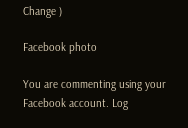Change )

Facebook photo

You are commenting using your Facebook account. Log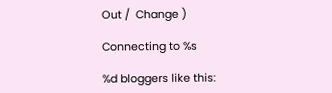Out /  Change )

Connecting to %s

%d bloggers like this: